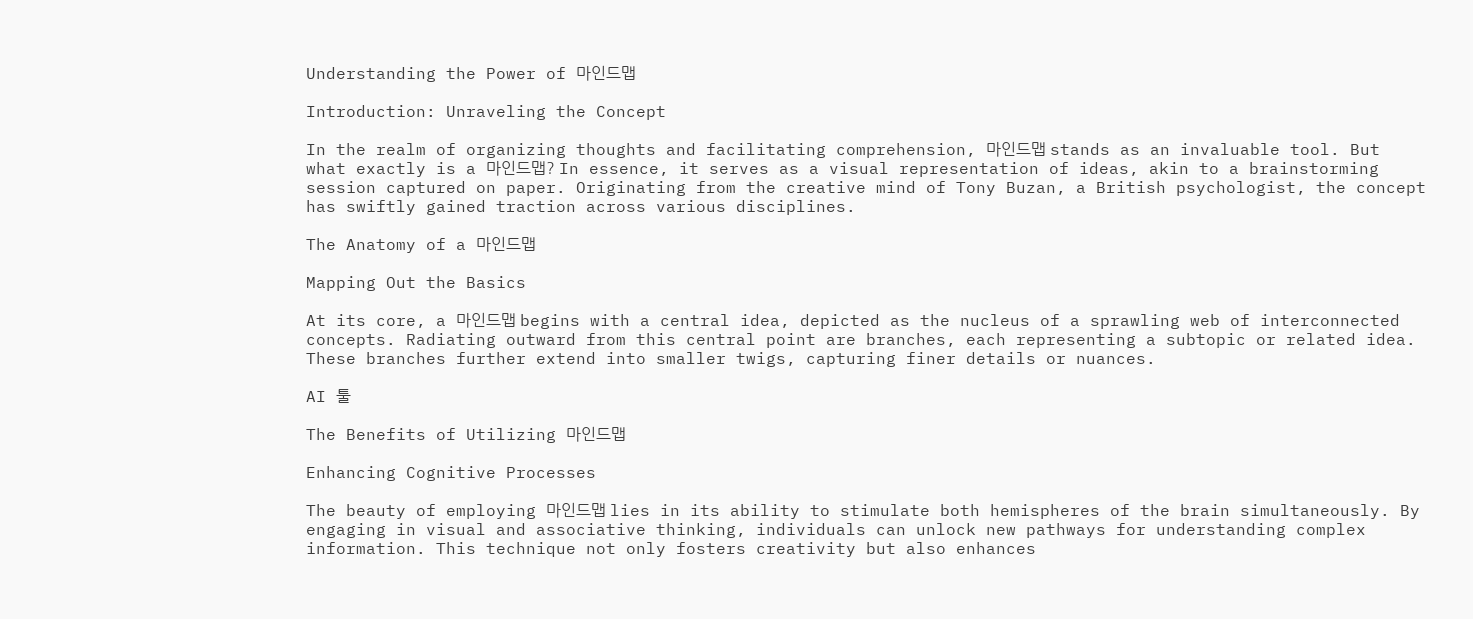Understanding the Power of 마인드맵

Introduction: Unraveling the Concept

In the realm of organizing thoughts and facilitating comprehension, 마인드맵 stands as an invaluable tool. But what exactly is a 마인드맵? In essence, it serves as a visual representation of ideas, akin to a brainstorming session captured on paper. Originating from the creative mind of Tony Buzan, a British psychologist, the concept has swiftly gained traction across various disciplines.

The Anatomy of a 마인드맵

Mapping Out the Basics

At its core, a 마인드맵 begins with a central idea, depicted as the nucleus of a sprawling web of interconnected concepts. Radiating outward from this central point are branches, each representing a subtopic or related idea. These branches further extend into smaller twigs, capturing finer details or nuances.

AI 툴

The Benefits of Utilizing 마인드맵

Enhancing Cognitive Processes

The beauty of employing 마인드맵 lies in its ability to stimulate both hemispheres of the brain simultaneously. By engaging in visual and associative thinking, individuals can unlock new pathways for understanding complex information. This technique not only fosters creativity but also enhances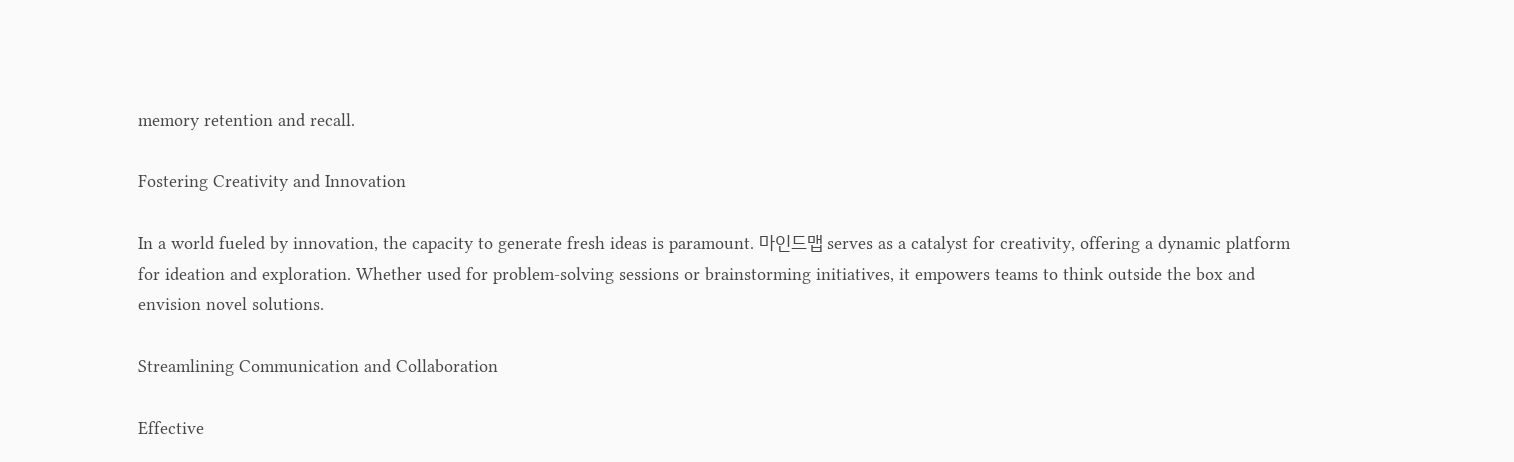memory retention and recall.

Fostering Creativity and Innovation

In a world fueled by innovation, the capacity to generate fresh ideas is paramount. 마인드맵 serves as a catalyst for creativity, offering a dynamic platform for ideation and exploration. Whether used for problem-solving sessions or brainstorming initiatives, it empowers teams to think outside the box and envision novel solutions.

Streamlining Communication and Collaboration

Effective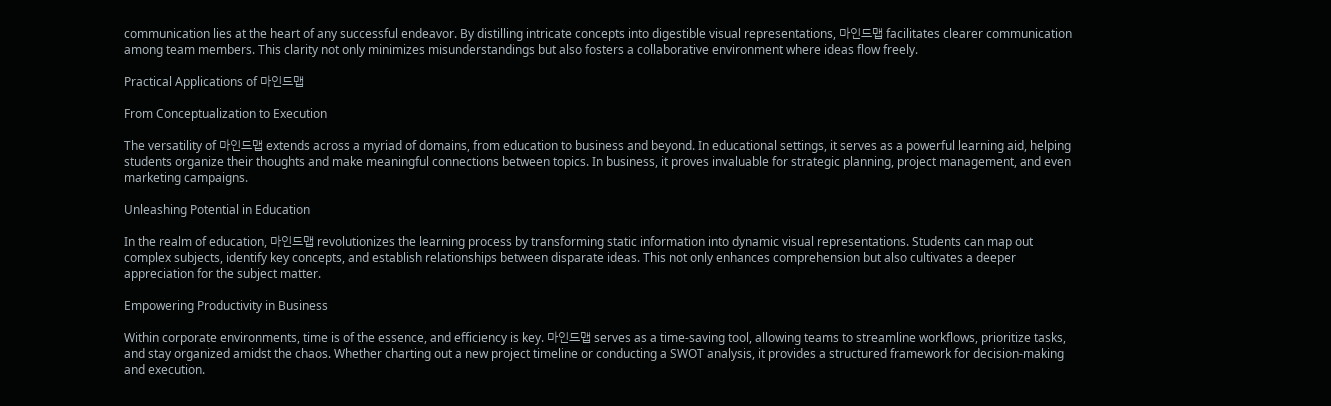communication lies at the heart of any successful endeavor. By distilling intricate concepts into digestible visual representations, 마인드맵 facilitates clearer communication among team members. This clarity not only minimizes misunderstandings but also fosters a collaborative environment where ideas flow freely.

Practical Applications of 마인드맵

From Conceptualization to Execution

The versatility of 마인드맵 extends across a myriad of domains, from education to business and beyond. In educational settings, it serves as a powerful learning aid, helping students organize their thoughts and make meaningful connections between topics. In business, it proves invaluable for strategic planning, project management, and even marketing campaigns.

Unleashing Potential in Education

In the realm of education, 마인드맵 revolutionizes the learning process by transforming static information into dynamic visual representations. Students can map out complex subjects, identify key concepts, and establish relationships between disparate ideas. This not only enhances comprehension but also cultivates a deeper appreciation for the subject matter.

Empowering Productivity in Business

Within corporate environments, time is of the essence, and efficiency is key. 마인드맵 serves as a time-saving tool, allowing teams to streamline workflows, prioritize tasks, and stay organized amidst the chaos. Whether charting out a new project timeline or conducting a SWOT analysis, it provides a structured framework for decision-making and execution.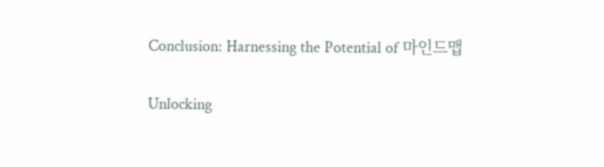Conclusion: Harnessing the Potential of 마인드맵

Unlocking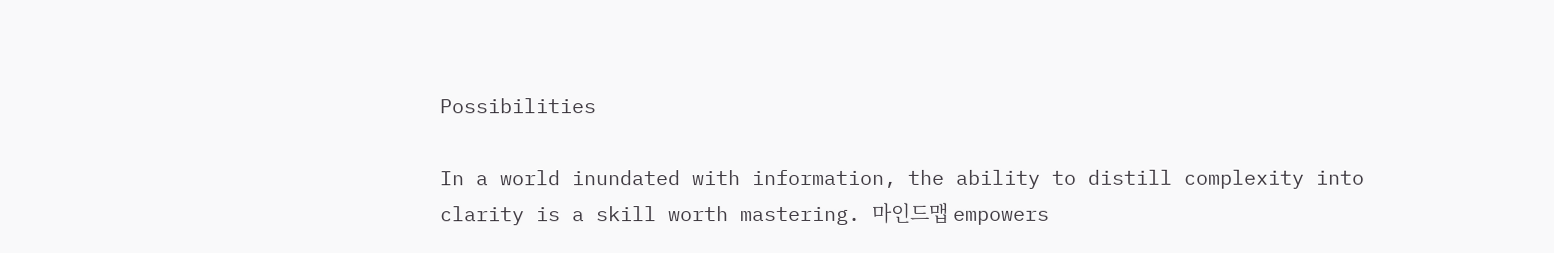Possibilities

In a world inundated with information, the ability to distill complexity into clarity is a skill worth mastering. 마인드맵 empowers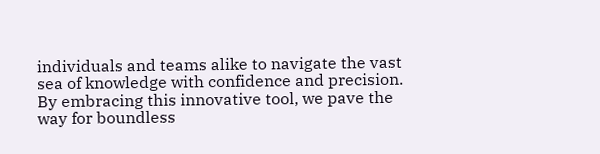individuals and teams alike to navigate the vast sea of knowledge with confidence and precision. By embracing this innovative tool, we pave the way for boundless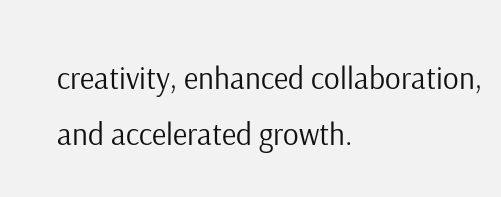creativity, enhanced collaboration, and accelerated growth.